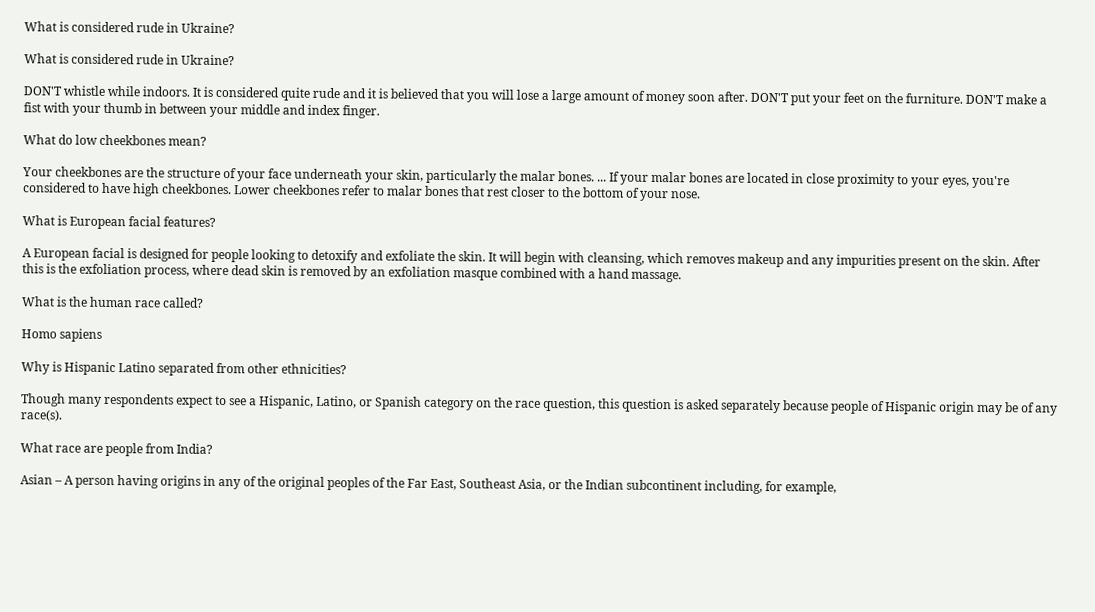What is considered rude in Ukraine?

What is considered rude in Ukraine?

DON'T whistle while indoors. It is considered quite rude and it is believed that you will lose a large amount of money soon after. DON'T put your feet on the furniture. DON'T make a fist with your thumb in between your middle and index finger.

What do low cheekbones mean?

Your cheekbones are the structure of your face underneath your skin, particularly the malar bones. ... If your malar bones are located in close proximity to your eyes, you're considered to have high cheekbones. Lower cheekbones refer to malar bones that rest closer to the bottom of your nose.

What is European facial features?

A European facial is designed for people looking to detoxify and exfoliate the skin. It will begin with cleansing, which removes makeup and any impurities present on the skin. After this is the exfoliation process, where dead skin is removed by an exfoliation masque combined with a hand massage.

What is the human race called?

Homo sapiens

Why is Hispanic Latino separated from other ethnicities?

Though many respondents expect to see a Hispanic, Latino, or Spanish category on the race question, this question is asked separately because people of Hispanic origin may be of any race(s).

What race are people from India?

Asian – A person having origins in any of the original peoples of the Far East, Southeast Asia, or the Indian subcontinent including, for example,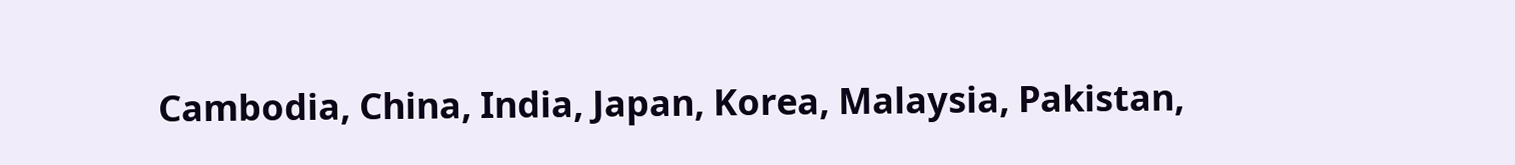Cambodia, China, India, Japan, Korea, Malaysia, Pakistan,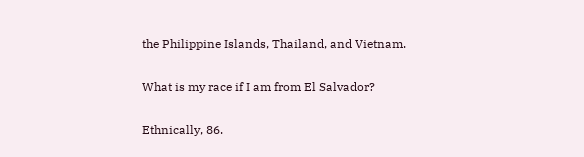the Philippine Islands, Thailand, and Vietnam.

What is my race if I am from El Salvador?

Ethnically, 86.